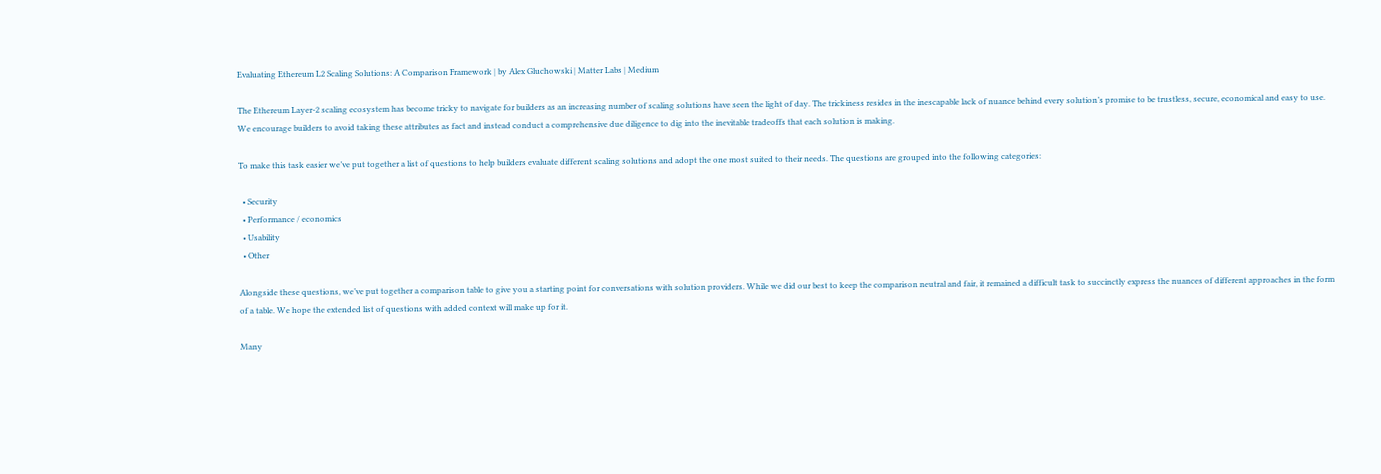Evaluating Ethereum L2 Scaling Solutions: A Comparison Framework | by Alex Gluchowski | Matter Labs | Medium

The Ethereum Layer-2 scaling ecosystem has become tricky to navigate for builders as an increasing number of scaling solutions have seen the light of day. The trickiness resides in the inescapable lack of nuance behind every solution’s promise to be trustless, secure, economical and easy to use. We encourage builders to avoid taking these attributes as fact and instead conduct a comprehensive due diligence to dig into the inevitable tradeoffs that each solution is making.

To make this task easier we’ve put together a list of questions to help builders evaluate different scaling solutions and adopt the one most suited to their needs. The questions are grouped into the following categories:

  • Security
  • Performance / economics
  • Usability
  • Other

Alongside these questions, we’ve put together a comparison table to give you a starting point for conversations with solution providers. While we did our best to keep the comparison neutral and fair, it remained a difficult task to succinctly express the nuances of different approaches in the form of a table. We hope the extended list of questions with added context will make up for it.

Many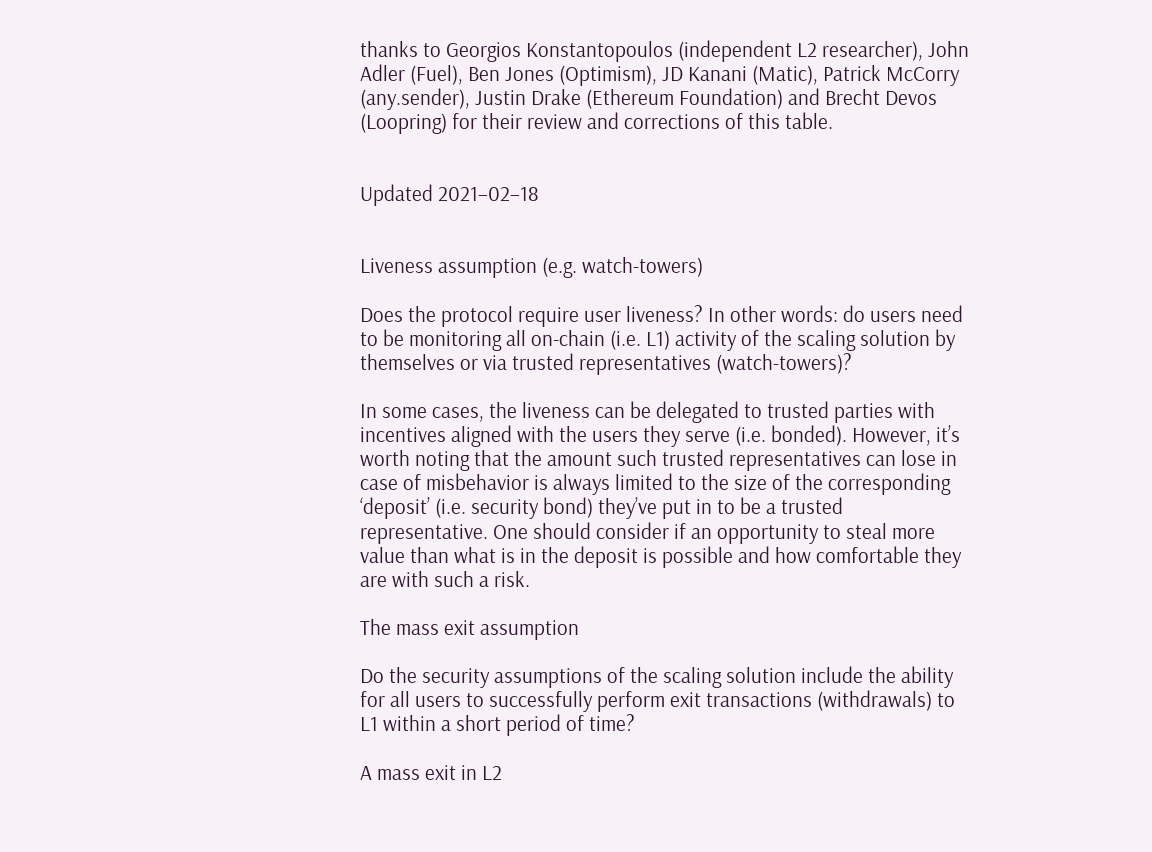thanks to Georgios Konstantopoulos (independent L2 researcher), John Adler (Fuel), Ben Jones (Optimism), JD Kanani (Matic), Patrick McCorry (any.sender), Justin Drake (Ethereum Foundation) and Brecht Devos (Loopring) for their review and corrections of this table.


Updated 2021–02–18


Liveness assumption (e.g. watch-towers)

Does the protocol require user liveness? In other words: do users need to be monitoring all on-chain (i.e. L1) activity of the scaling solution by themselves or via trusted representatives (watch-towers)?

In some cases, the liveness can be delegated to trusted parties with incentives aligned with the users they serve (i.e. bonded). However, it’s worth noting that the amount such trusted representatives can lose in case of misbehavior is always limited to the size of the corresponding ‘deposit’ (i.e. security bond) they’ve put in to be a trusted representative. One should consider if an opportunity to steal more value than what is in the deposit is possible and how comfortable they are with such a risk.

The mass exit assumption

Do the security assumptions of the scaling solution include the ability for all users to successfully perform exit transactions (withdrawals) to L1 within a short period of time?

A mass exit in L2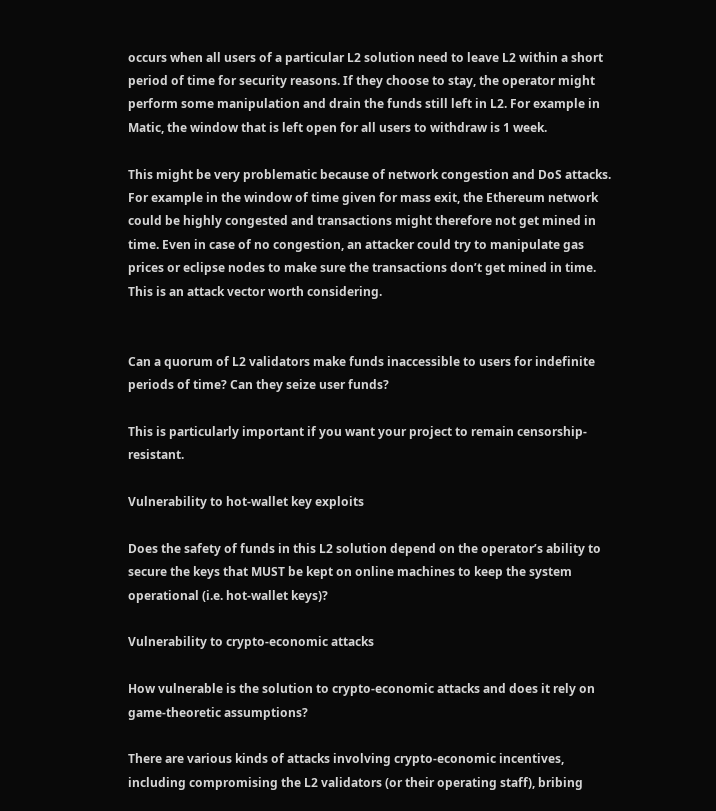occurs when all users of a particular L2 solution need to leave L2 within a short period of time for security reasons. If they choose to stay, the operator might perform some manipulation and drain the funds still left in L2. For example in Matic, the window that is left open for all users to withdraw is 1 week.

This might be very problematic because of network congestion and DoS attacks. For example in the window of time given for mass exit, the Ethereum network could be highly congested and transactions might therefore not get mined in time. Even in case of no congestion, an attacker could try to manipulate gas prices or eclipse nodes to make sure the transactions don’t get mined in time. This is an attack vector worth considering.


Can a quorum of L2 validators make funds inaccessible to users for indefinite periods of time? Can they seize user funds?

This is particularly important if you want your project to remain censorship-resistant.

Vulnerability to hot-wallet key exploits

Does the safety of funds in this L2 solution depend on the operator’s ability to secure the keys that MUST be kept on online machines to keep the system operational (i.e. hot-wallet keys)?

Vulnerability to crypto-economic attacks

How vulnerable is the solution to crypto-economic attacks and does it rely on game-theoretic assumptions?

There are various kinds of attacks involving crypto-economic incentives, including compromising the L2 validators (or their operating staff), bribing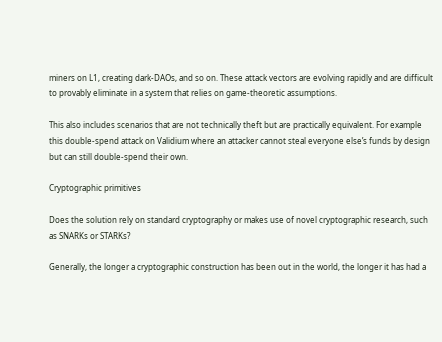miners on L1, creating dark-DAOs, and so on. These attack vectors are evolving rapidly and are difficult to provably eliminate in a system that relies on game-theoretic assumptions.

This also includes scenarios that are not technically theft but are practically equivalent. For example this double-spend attack on Validium where an attacker cannot steal everyone else’s funds by design but can still double-spend their own.

Cryptographic primitives

Does the solution rely on standard cryptography or makes use of novel cryptographic research, such as SNARKs or STARKs?

Generally, the longer a cryptographic construction has been out in the world, the longer it has had a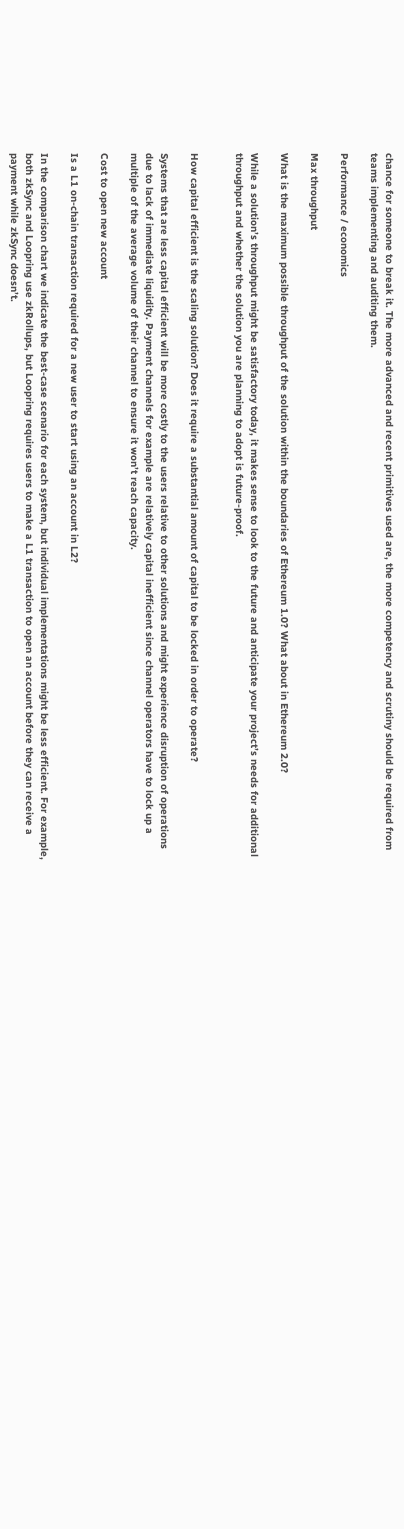chance for someone to break it. The more advanced and recent primitives used are, the more competency and scrutiny should be required from teams implementing and auditing them.

Performance / economics

Max throughput

What is the maximum possible throughput of the solution within the boundaries of Ethereum 1.0? What about in Ethereum 2.0?

While a solution’s throughput might be satisfactory today, it makes sense to look to the future and anticipate your project’s needs for additional throughput and whether the solution you are planning to adopt is future-proof.


How capital efficient is the scaling solution? Does it require a substantial amount of capital to be locked in order to operate?

Systems that are less capital efficient will be more costly to the users relative to other solutions and might experience disruption of operations due to lack of immediate liquidity. Payment channels for example are relatively capital inefficient since channel operators have to lock up a multiple of the average volume of their channel to ensure it won’t reach capacity.

Cost to open new account

Is a L1 on-chain transaction required for a new user to start using an account in L2?

In the comparison chart we indicate the best-case scenario for each system, but individual implementations might be less efficient. For example, both zkSync and Loopring use zkRollups, but Loopring requires users to make a L1 transaction to open an account before they can receive a payment while zkSync doesn’t.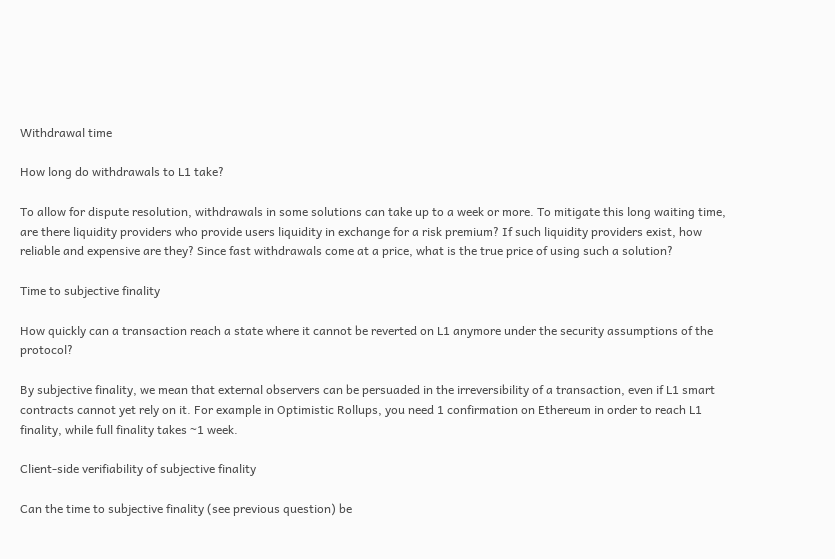Withdrawal time

How long do withdrawals to L1 take?

To allow for dispute resolution, withdrawals in some solutions can take up to a week or more. To mitigate this long waiting time, are there liquidity providers who provide users liquidity in exchange for a risk premium? If such liquidity providers exist, how reliable and expensive are they? Since fast withdrawals come at a price, what is the true price of using such a solution?

Time to subjective finality

How quickly can a transaction reach a state where it cannot be reverted on L1 anymore under the security assumptions of the protocol?

By subjective finality, we mean that external observers can be persuaded in the irreversibility of a transaction, even if L1 smart contracts cannot yet rely on it. For example in Optimistic Rollups, you need 1 confirmation on Ethereum in order to reach L1 finality, while full finality takes ~1 week.

Client-side verifiability of subjective finality

Can the time to subjective finality (see previous question) be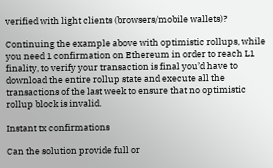verified with light clients (browsers/mobile wallets)?

Continuing the example above with optimistic rollups, while you need 1 confirmation on Ethereum in order to reach L1 finality, to verify your transaction is final you’d have to download the entire rollup state and execute all the transactions of the last week to ensure that no optimistic rollup block is invalid.

Instant tx confirmations

Can the solution provide full or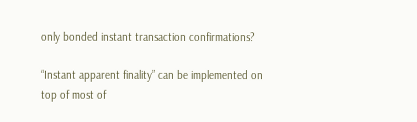only bonded instant transaction confirmations?

“Instant apparent finality” can be implemented on top of most of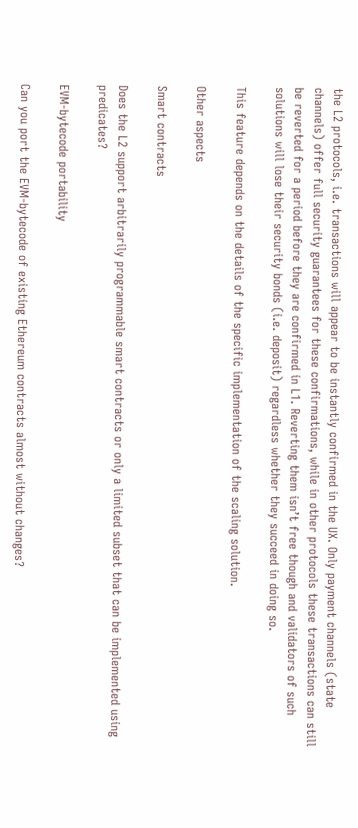the L2 protocols, i.e. transactions will appear to be instantly confirmed in the UX. Only payment channels (state channels) offer full security guarantees for these confirmations, while in other protocols these transactions can still be reverted for a period before they are confirmed in L1. Reverting them isn’t free though and validators of such solutions will lose their security bonds (i.e. deposit) regardless whether they succeed in doing so.

This feature depends on the details of the specific implementation of the scaling solution.

Other aspects

Smart contracts

Does the L2 support arbitrarily programmable smart contracts or only a limited subset that can be implemented using predicates?

EVM-bytecode portability

Can you port the EVM-bytecode of existing Ethereum contracts almost without changes?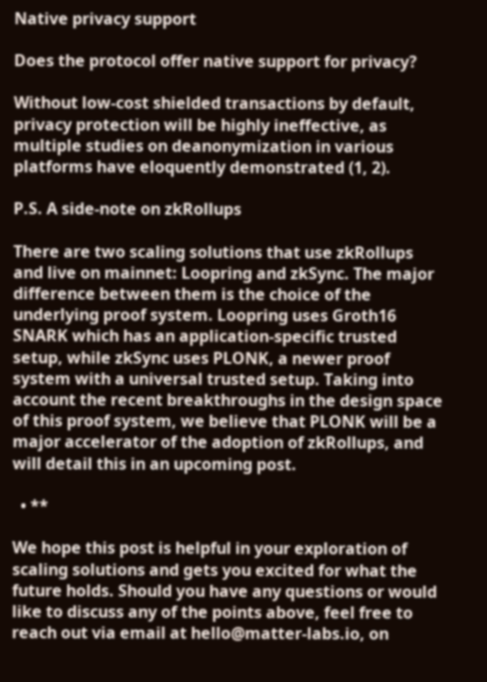Native privacy support

Does the protocol offer native support for privacy?

Without low-cost shielded transactions by default, privacy protection will be highly ineffective, as multiple studies on deanonymization in various platforms have eloquently demonstrated (1, 2).

P.S. A side-note on zkRollups

There are two scaling solutions that use zkRollups and live on mainnet: Loopring and zkSync. The major difference between them is the choice of the underlying proof system. Loopring uses Groth16 SNARK which has an application-specific trusted setup, while zkSync uses PLONK, a newer proof system with a universal trusted setup. Taking into account the recent breakthroughs in the design space of this proof system, we believe that PLONK will be a major accelerator of the adoption of zkRollups, and will detail this in an upcoming post.

  • **

We hope this post is helpful in your exploration of scaling solutions and gets you excited for what the future holds. Should you have any questions or would like to discuss any of the points above, feel free to reach out via email at hello@matter-labs.io, on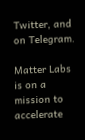Twitter, and on Telegram.

Matter Labs is on a mission to accelerate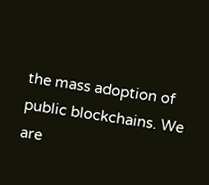the mass adoption of public blockchains. We are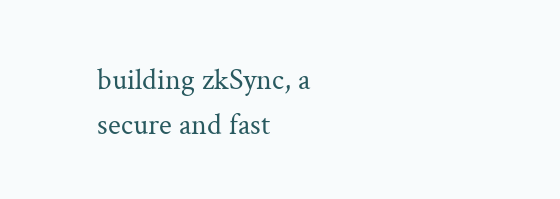building zkSync, a secure and fast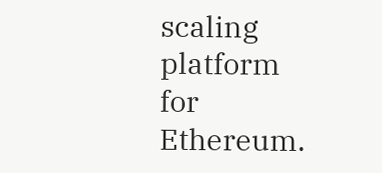scaling platform for Ethereum.